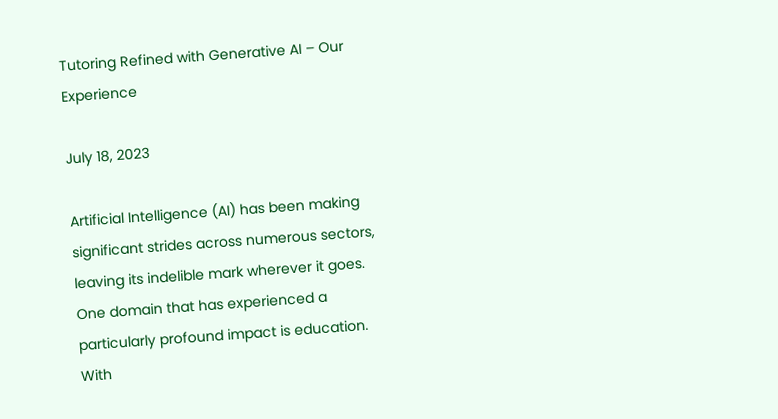Tutoring Refined with Generative AI – Our Experience

July 18, 2023

Artificial Intelligence (AI) has been making significant strides across numerous sectors, leaving its indelible mark wherever it goes. One domain that has experienced a particularly profound impact is education. With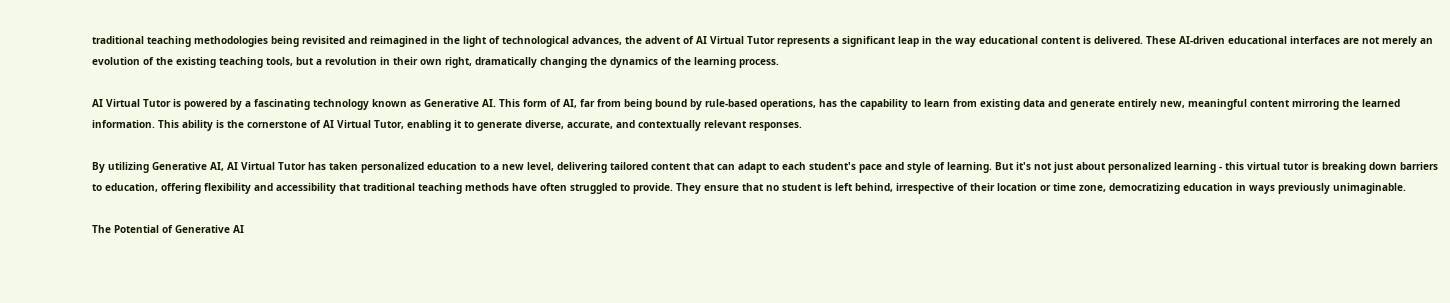traditional teaching methodologies being revisited and reimagined in the light of technological advances, the advent of AI Virtual Tutor represents a significant leap in the way educational content is delivered. These AI-driven educational interfaces are not merely an evolution of the existing teaching tools, but a revolution in their own right, dramatically changing the dynamics of the learning process.

AI Virtual Tutor is powered by a fascinating technology known as Generative AI. This form of AI, far from being bound by rule-based operations, has the capability to learn from existing data and generate entirely new, meaningful content mirroring the learned information. This ability is the cornerstone of AI Virtual Tutor, enabling it to generate diverse, accurate, and contextually relevant responses.

By utilizing Generative AI, AI Virtual Tutor has taken personalized education to a new level, delivering tailored content that can adapt to each student's pace and style of learning. But it's not just about personalized learning - this virtual tutor is breaking down barriers to education, offering flexibility and accessibility that traditional teaching methods have often struggled to provide. They ensure that no student is left behind, irrespective of their location or time zone, democratizing education in ways previously unimaginable.

The Potential of Generative AI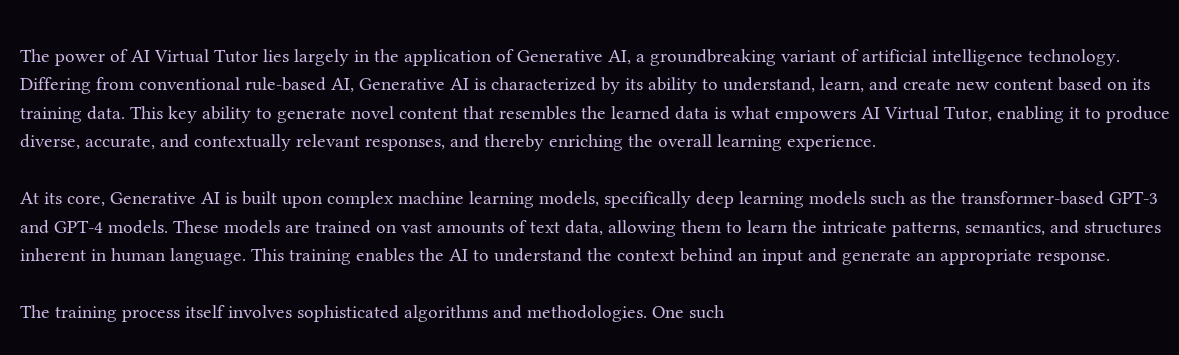The power of AI Virtual Tutor lies largely in the application of Generative AI, a groundbreaking variant of artificial intelligence technology. Differing from conventional rule-based AI, Generative AI is characterized by its ability to understand, learn, and create new content based on its training data. This key ability to generate novel content that resembles the learned data is what empowers AI Virtual Tutor, enabling it to produce diverse, accurate, and contextually relevant responses, and thereby enriching the overall learning experience.

At its core, Generative AI is built upon complex machine learning models, specifically deep learning models such as the transformer-based GPT-3 and GPT-4 models. These models are trained on vast amounts of text data, allowing them to learn the intricate patterns, semantics, and structures inherent in human language. This training enables the AI to understand the context behind an input and generate an appropriate response.

The training process itself involves sophisticated algorithms and methodologies. One such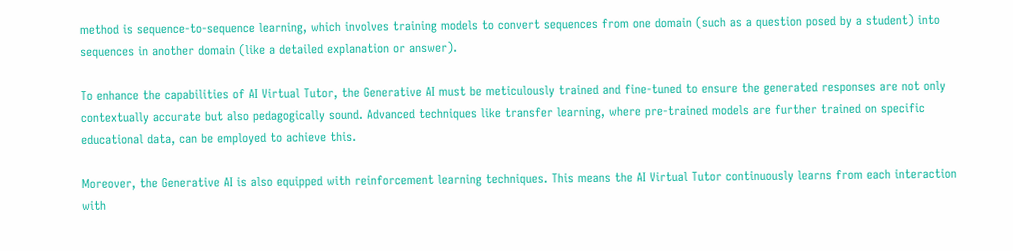method is sequence-to-sequence learning, which involves training models to convert sequences from one domain (such as a question posed by a student) into sequences in another domain (like a detailed explanation or answer).

To enhance the capabilities of AI Virtual Tutor, the Generative AI must be meticulously trained and fine-tuned to ensure the generated responses are not only contextually accurate but also pedagogically sound. Advanced techniques like transfer learning, where pre-trained models are further trained on specific educational data, can be employed to achieve this.

Moreover, the Generative AI is also equipped with reinforcement learning techniques. This means the AI Virtual Tutor continuously learns from each interaction with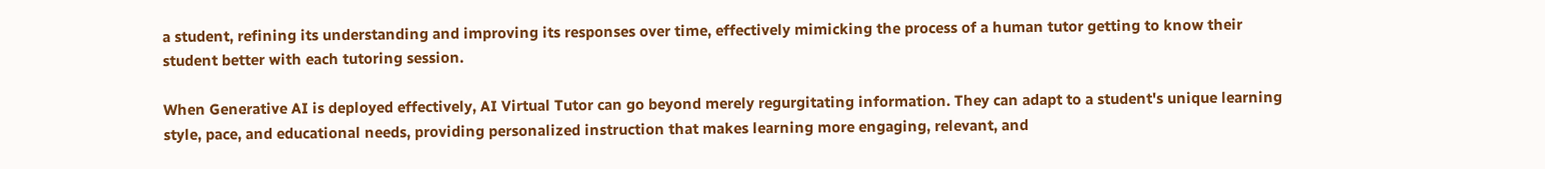a student, refining its understanding and improving its responses over time, effectively mimicking the process of a human tutor getting to know their student better with each tutoring session.

When Generative AI is deployed effectively, AI Virtual Tutor can go beyond merely regurgitating information. They can adapt to a student's unique learning style, pace, and educational needs, providing personalized instruction that makes learning more engaging, relevant, and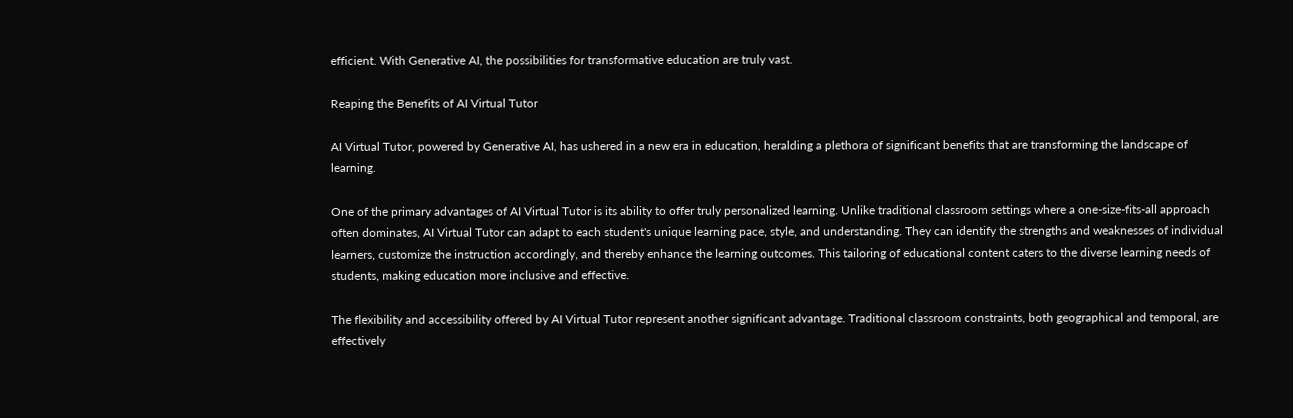efficient. With Generative AI, the possibilities for transformative education are truly vast.

Reaping the Benefits of AI Virtual Tutor

AI Virtual Tutor, powered by Generative AI, has ushered in a new era in education, heralding a plethora of significant benefits that are transforming the landscape of learning.

One of the primary advantages of AI Virtual Tutor is its ability to offer truly personalized learning. Unlike traditional classroom settings where a one-size-fits-all approach often dominates, AI Virtual Tutor can adapt to each student's unique learning pace, style, and understanding. They can identify the strengths and weaknesses of individual learners, customize the instruction accordingly, and thereby enhance the learning outcomes. This tailoring of educational content caters to the diverse learning needs of students, making education more inclusive and effective.

The flexibility and accessibility offered by AI Virtual Tutor represent another significant advantage. Traditional classroom constraints, both geographical and temporal, are effectively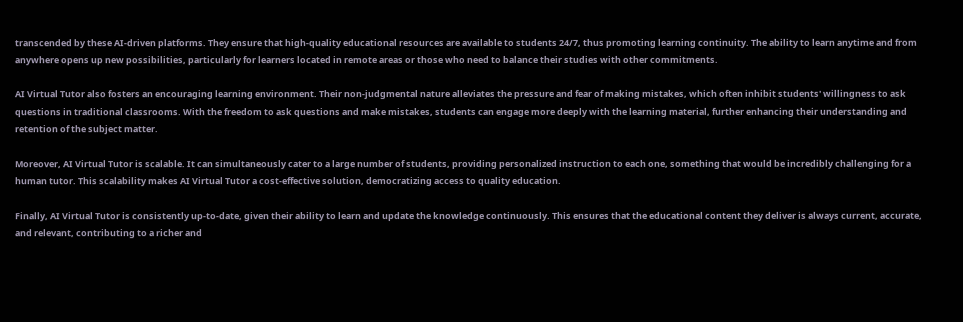transcended by these AI-driven platforms. They ensure that high-quality educational resources are available to students 24/7, thus promoting learning continuity. The ability to learn anytime and from anywhere opens up new possibilities, particularly for learners located in remote areas or those who need to balance their studies with other commitments.

AI Virtual Tutor also fosters an encouraging learning environment. Their non-judgmental nature alleviates the pressure and fear of making mistakes, which often inhibit students' willingness to ask questions in traditional classrooms. With the freedom to ask questions and make mistakes, students can engage more deeply with the learning material, further enhancing their understanding and retention of the subject matter.

Moreover, AI Virtual Tutor is scalable. It can simultaneously cater to a large number of students, providing personalized instruction to each one, something that would be incredibly challenging for a human tutor. This scalability makes AI Virtual Tutor a cost-effective solution, democratizing access to quality education.

Finally, AI Virtual Tutor is consistently up-to-date, given their ability to learn and update the knowledge continuously. This ensures that the educational content they deliver is always current, accurate, and relevant, contributing to a richer and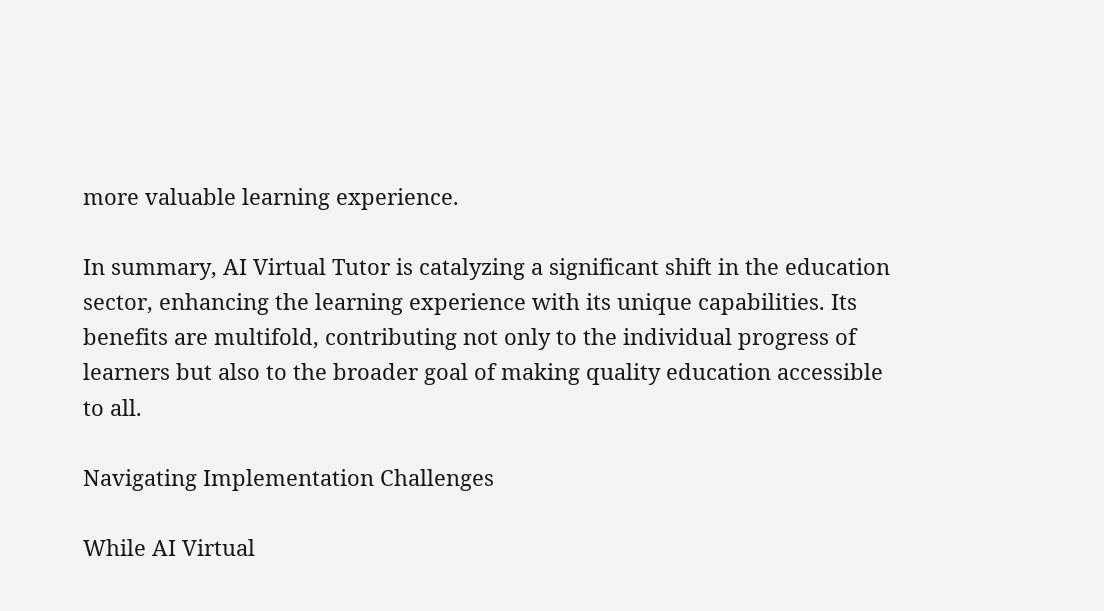more valuable learning experience.

In summary, AI Virtual Tutor is catalyzing a significant shift in the education sector, enhancing the learning experience with its unique capabilities. Its benefits are multifold, contributing not only to the individual progress of learners but also to the broader goal of making quality education accessible to all.

Navigating Implementation Challenges

While AI Virtual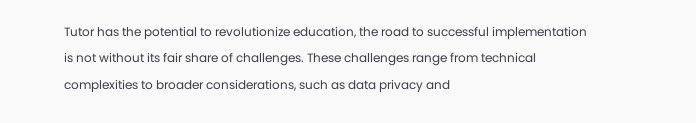Tutor has the potential to revolutionize education, the road to successful implementation is not without its fair share of challenges. These challenges range from technical complexities to broader considerations, such as data privacy and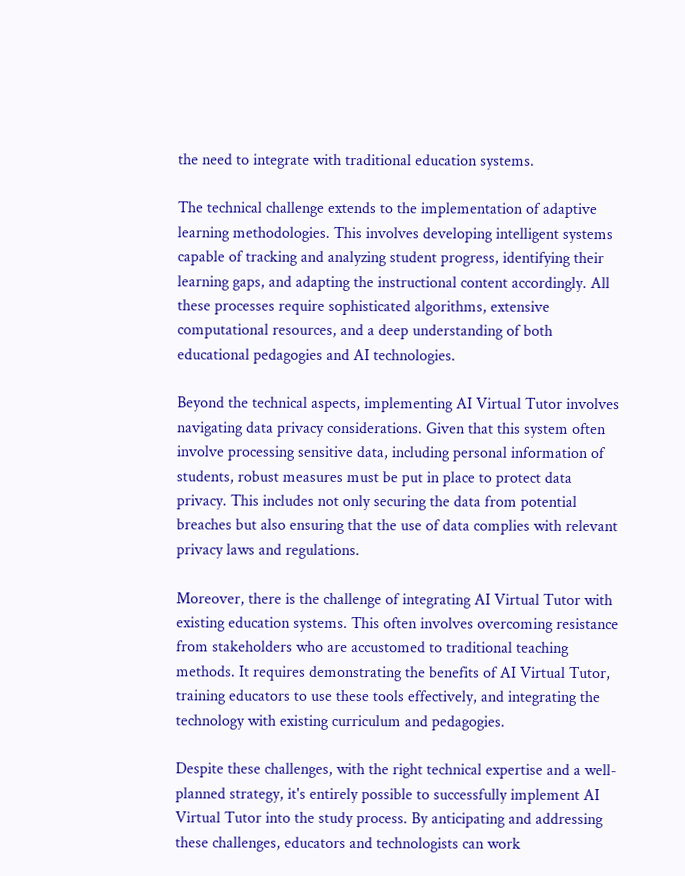the need to integrate with traditional education systems.

The technical challenge extends to the implementation of adaptive learning methodologies. This involves developing intelligent systems capable of tracking and analyzing student progress, identifying their learning gaps, and adapting the instructional content accordingly. All these processes require sophisticated algorithms, extensive computational resources, and a deep understanding of both educational pedagogies and AI technologies.

Beyond the technical aspects, implementing AI Virtual Tutor involves navigating data privacy considerations. Given that this system often involve processing sensitive data, including personal information of students, robust measures must be put in place to protect data privacy. This includes not only securing the data from potential breaches but also ensuring that the use of data complies with relevant privacy laws and regulations.

Moreover, there is the challenge of integrating AI Virtual Tutor with existing education systems. This often involves overcoming resistance from stakeholders who are accustomed to traditional teaching methods. It requires demonstrating the benefits of AI Virtual Tutor, training educators to use these tools effectively, and integrating the technology with existing curriculum and pedagogies.

Despite these challenges, with the right technical expertise and a well-planned strategy, it's entirely possible to successfully implement AI Virtual Tutor into the study process. By anticipating and addressing these challenges, educators and technologists can work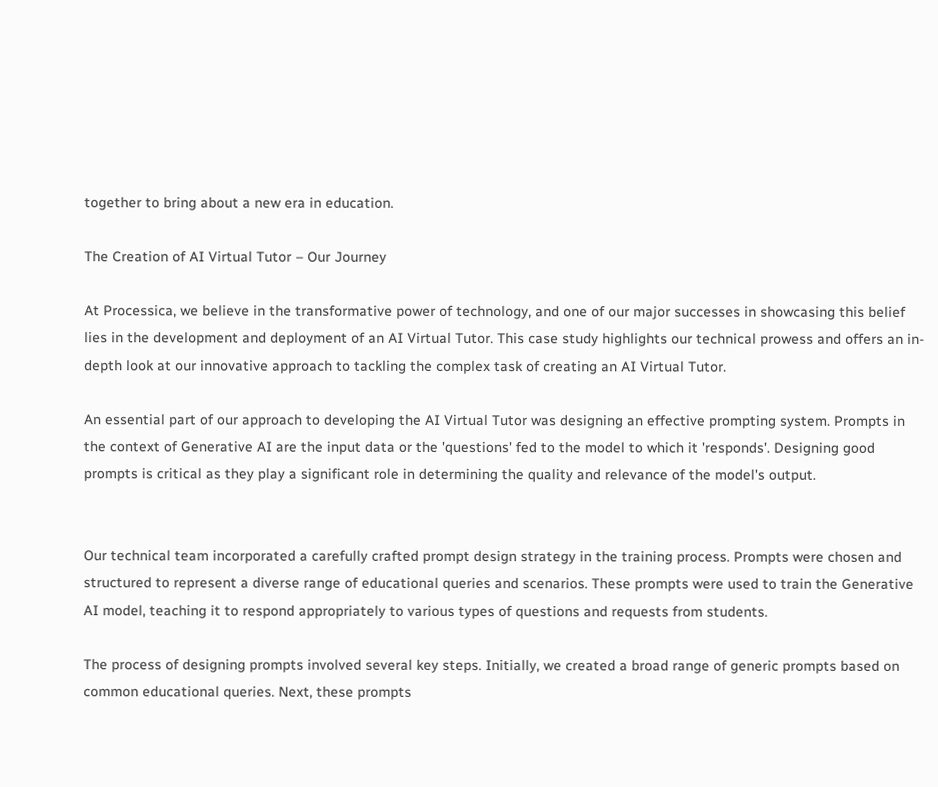together to bring about a new era in education.

The Creation of AI Virtual Tutor – Our Journey

At Processica, we believe in the transformative power of technology, and one of our major successes in showcasing this belief lies in the development and deployment of an AI Virtual Tutor. This case study highlights our technical prowess and offers an in-depth look at our innovative approach to tackling the complex task of creating an AI Virtual Tutor.

An essential part of our approach to developing the AI Virtual Tutor was designing an effective prompting system. Prompts in the context of Generative AI are the input data or the 'questions' fed to the model to which it 'responds'. Designing good prompts is critical as they play a significant role in determining the quality and relevance of the model's output.


Our technical team incorporated a carefully crafted prompt design strategy in the training process. Prompts were chosen and structured to represent a diverse range of educational queries and scenarios. These prompts were used to train the Generative AI model, teaching it to respond appropriately to various types of questions and requests from students.

The process of designing prompts involved several key steps. Initially, we created a broad range of generic prompts based on common educational queries. Next, these prompts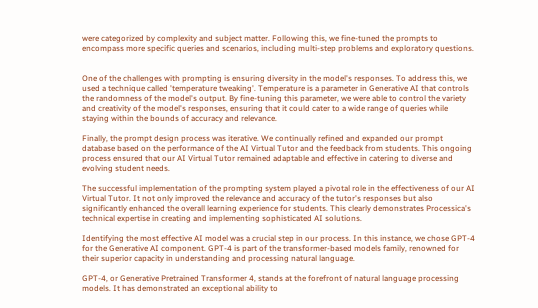were categorized by complexity and subject matter. Following this, we fine-tuned the prompts to encompass more specific queries and scenarios, including multi-step problems and exploratory questions.


One of the challenges with prompting is ensuring diversity in the model's responses. To address this, we used a technique called 'temperature tweaking'. Temperature is a parameter in Generative AI that controls the randomness of the model's output. By fine-tuning this parameter, we were able to control the variety and creativity of the model's responses, ensuring that it could cater to a wide range of queries while staying within the bounds of accuracy and relevance.

Finally, the prompt design process was iterative. We continually refined and expanded our prompt database based on the performance of the AI Virtual Tutor and the feedback from students. This ongoing process ensured that our AI Virtual Tutor remained adaptable and effective in catering to diverse and evolving student needs.

The successful implementation of the prompting system played a pivotal role in the effectiveness of our AI Virtual Tutor. It not only improved the relevance and accuracy of the tutor's responses but also significantly enhanced the overall learning experience for students. This clearly demonstrates Processica's technical expertise in creating and implementing sophisticated AI solutions.

Identifying the most effective AI model was a crucial step in our process. In this instance, we chose GPT-4 for the Generative AI component. GPT-4 is part of the transformer-based models family, renowned for their superior capacity in understanding and processing natural language.

GPT-4, or Generative Pretrained Transformer 4, stands at the forefront of natural language processing models. It has demonstrated an exceptional ability to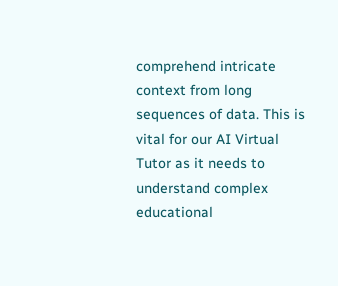comprehend intricate context from long sequences of data. This is vital for our AI Virtual Tutor as it needs to understand complex educational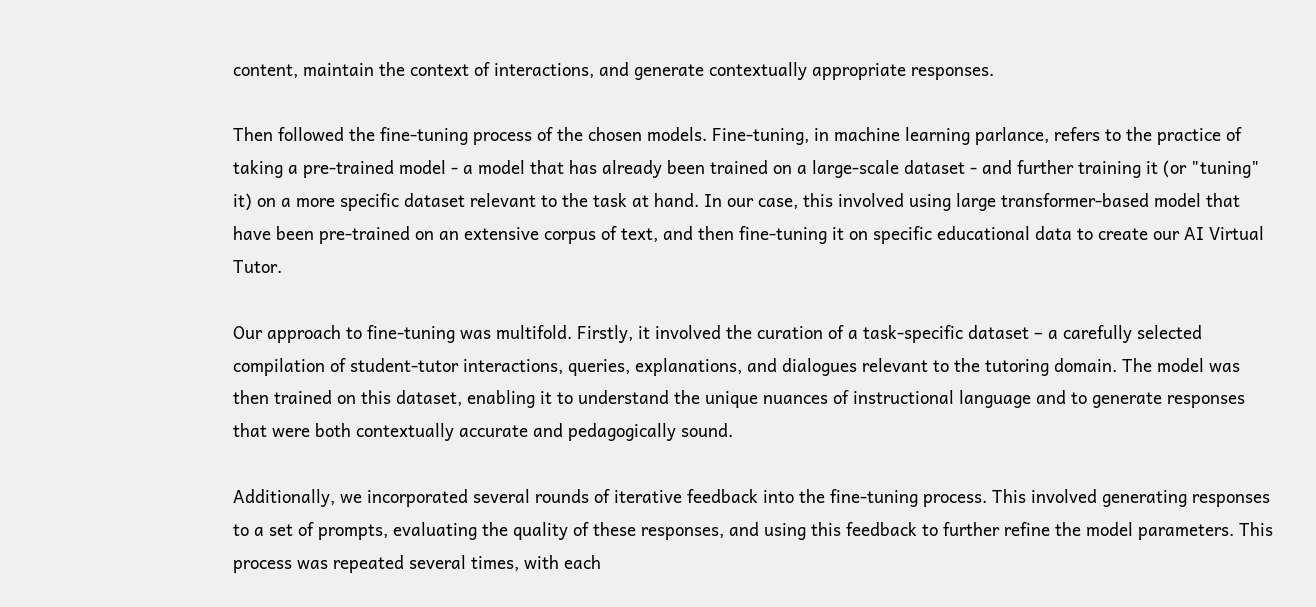content, maintain the context of interactions, and generate contextually appropriate responses.

Then followed the fine-tuning process of the chosen models. Fine-tuning, in machine learning parlance, refers to the practice of taking a pre-trained model - a model that has already been trained on a large-scale dataset - and further training it (or "tuning" it) on a more specific dataset relevant to the task at hand. In our case, this involved using large transformer-based model that have been pre-trained on an extensive corpus of text, and then fine-tuning it on specific educational data to create our AI Virtual Tutor.

Our approach to fine-tuning was multifold. Firstly, it involved the curation of a task-specific dataset – a carefully selected compilation of student-tutor interactions, queries, explanations, and dialogues relevant to the tutoring domain. The model was then trained on this dataset, enabling it to understand the unique nuances of instructional language and to generate responses that were both contextually accurate and pedagogically sound.

Additionally, we incorporated several rounds of iterative feedback into the fine-tuning process. This involved generating responses to a set of prompts, evaluating the quality of these responses, and using this feedback to further refine the model parameters. This process was repeated several times, with each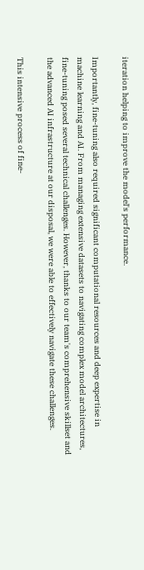iteration helping to improve the model's performance.

Importantly, fine-tuning also required significant computational resources and deep expertise in machine learning and AI. From managing extensive datasets to navigating complex model architectures, fine-tuning posed several technical challenges. However, thanks to our team's comprehensive skillset and the advanced AI infrastructure at our disposal, we were able to effectively navigate these challenges.

This intensive process of fine-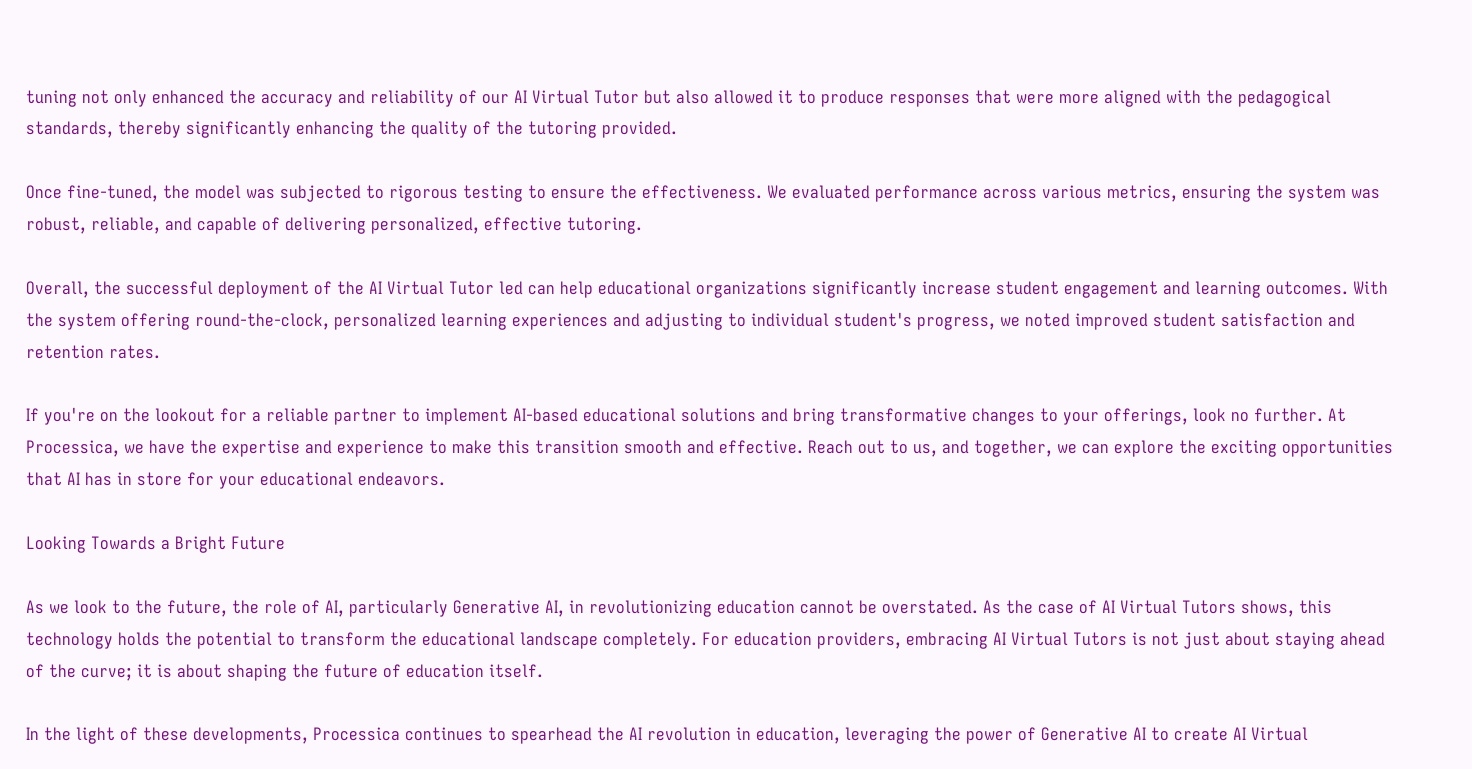tuning not only enhanced the accuracy and reliability of our AI Virtual Tutor but also allowed it to produce responses that were more aligned with the pedagogical standards, thereby significantly enhancing the quality of the tutoring provided.

Once fine-tuned, the model was subjected to rigorous testing to ensure the effectiveness. We evaluated performance across various metrics, ensuring the system was robust, reliable, and capable of delivering personalized, effective tutoring.

Overall, the successful deployment of the AI Virtual Tutor led can help educational organizations significantly increase student engagement and learning outcomes. With the system offering round-the-clock, personalized learning experiences and adjusting to individual student's progress, we noted improved student satisfaction and retention rates.

If you're on the lookout for a reliable partner to implement AI-based educational solutions and bring transformative changes to your offerings, look no further. At Processica, we have the expertise and experience to make this transition smooth and effective. Reach out to us, and together, we can explore the exciting opportunities that AI has in store for your educational endeavors.

Looking Towards a Bright Future

As we look to the future, the role of AI, particularly Generative AI, in revolutionizing education cannot be overstated. As the case of AI Virtual Tutors shows, this technology holds the potential to transform the educational landscape completely. For education providers, embracing AI Virtual Tutors is not just about staying ahead of the curve; it is about shaping the future of education itself.

In the light of these developments, Processica continues to spearhead the AI revolution in education, leveraging the power of Generative AI to create AI Virtual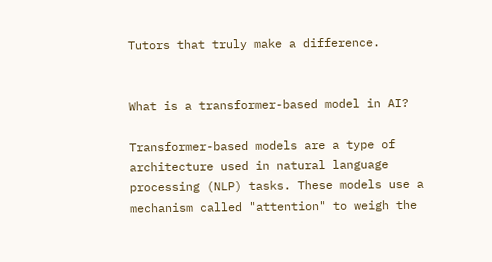Tutors that truly make a difference.


What is a transformer-based model in AI?

Transformer-based models are a type of architecture used in natural language processing (NLP) tasks. These models use a mechanism called "attention" to weigh the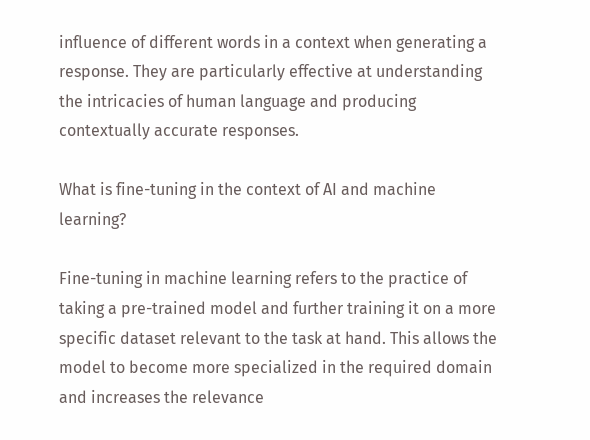influence of different words in a context when generating a response. They are particularly effective at understanding the intricacies of human language and producing contextually accurate responses.

What is fine-tuning in the context of AI and machine learning?

Fine-tuning in machine learning refers to the practice of taking a pre-trained model and further training it on a more specific dataset relevant to the task at hand. This allows the model to become more specialized in the required domain and increases the relevance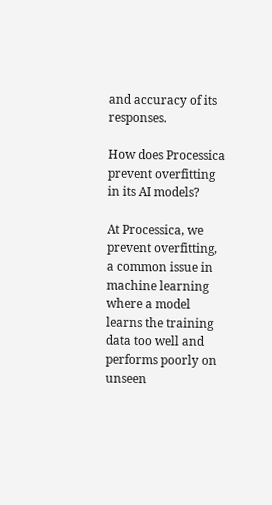and accuracy of its responses.

How does Processica prevent overfitting in its AI models?

At Processica, we prevent overfitting, a common issue in machine learning where a model learns the training data too well and performs poorly on unseen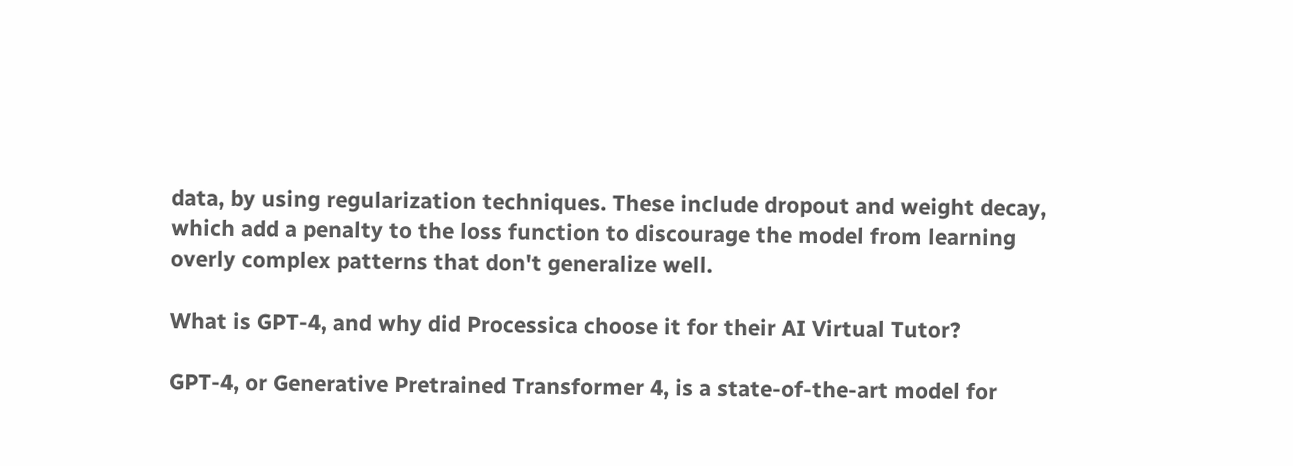data, by using regularization techniques. These include dropout and weight decay, which add a penalty to the loss function to discourage the model from learning overly complex patterns that don't generalize well.

What is GPT-4, and why did Processica choose it for their AI Virtual Tutor?

GPT-4, or Generative Pretrained Transformer 4, is a state-of-the-art model for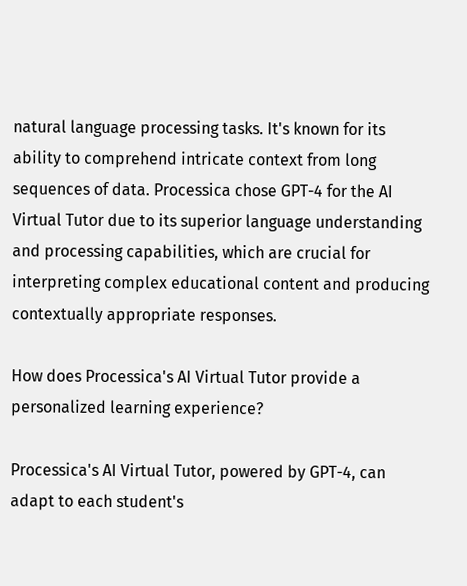natural language processing tasks. It's known for its ability to comprehend intricate context from long sequences of data. Processica chose GPT-4 for the AI Virtual Tutor due to its superior language understanding and processing capabilities, which are crucial for interpreting complex educational content and producing contextually appropriate responses.

How does Processica's AI Virtual Tutor provide a personalized learning experience?

Processica's AI Virtual Tutor, powered by GPT-4, can adapt to each student's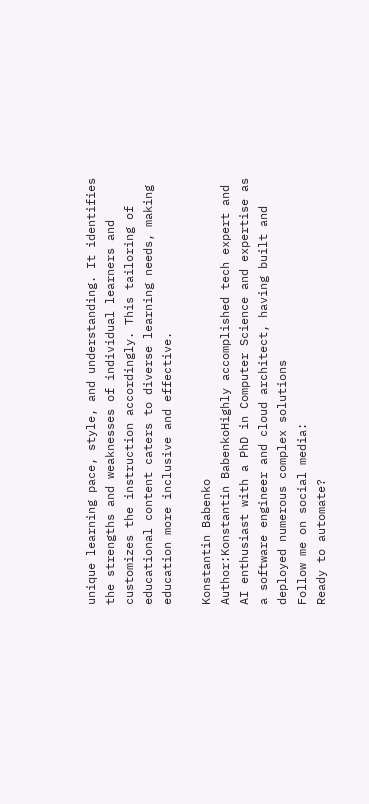unique learning pace, style, and understanding. It identifies the strengths and weaknesses of individual learners and customizes the instruction accordingly. This tailoring of educational content caters to diverse learning needs, making education more inclusive and effective.

Konstantin Babenko
Author:Konstantin BabenkoHighly accomplished tech expert and AI enthusiast with a PhD in Computer Science and expertise as a software engineer and cloud architect, having built and deployed numerous complex solutions
Follow me on social media:
Ready to automate?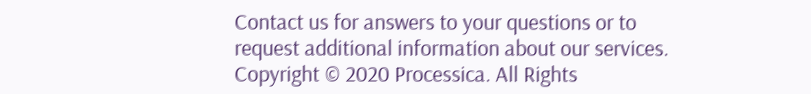Contact us for answers to your questions or to request additional information about our services.
Copyright © 2020 Processica. All Rights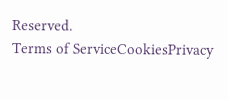Reserved.
Terms of ServiceCookiesPrivacy